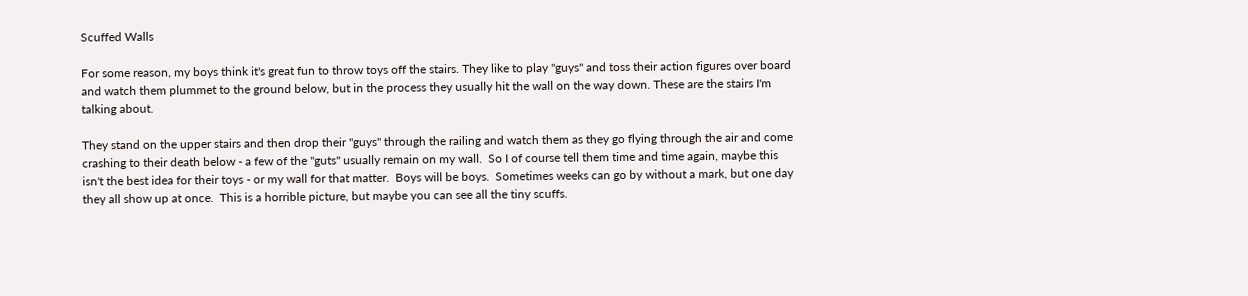Scuffed Walls

For some reason, my boys think it's great fun to throw toys off the stairs. They like to play "guys" and toss their action figures over board and watch them plummet to the ground below, but in the process they usually hit the wall on the way down. These are the stairs I'm talking about.

They stand on the upper stairs and then drop their "guys" through the railing and watch them as they go flying through the air and come crashing to their death below - a few of the "guts" usually remain on my wall.  So I of course tell them time and time again, maybe this isn't the best idea for their toys - or my wall for that matter.  Boys will be boys.  Sometimes weeks can go by without a mark, but one day they all show up at once.  This is a horrible picture, but maybe you can see all the tiny scuffs.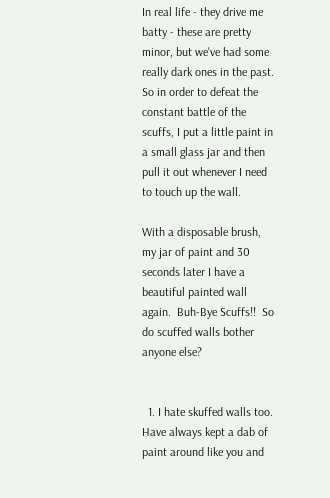In real life - they drive me batty - these are pretty minor, but we've had some really dark ones in the past.  So in order to defeat the constant battle of the scuffs, I put a little paint in a small glass jar and then pull it out whenever I need to touch up the wall.

With a disposable brush, my jar of paint and 30 seconds later I have a beautiful painted wall again.  Buh-Bye Scuffs!!  So do scuffed walls bother anyone else?


  1. I hate skuffed walls too. Have always kept a dab of paint around like you and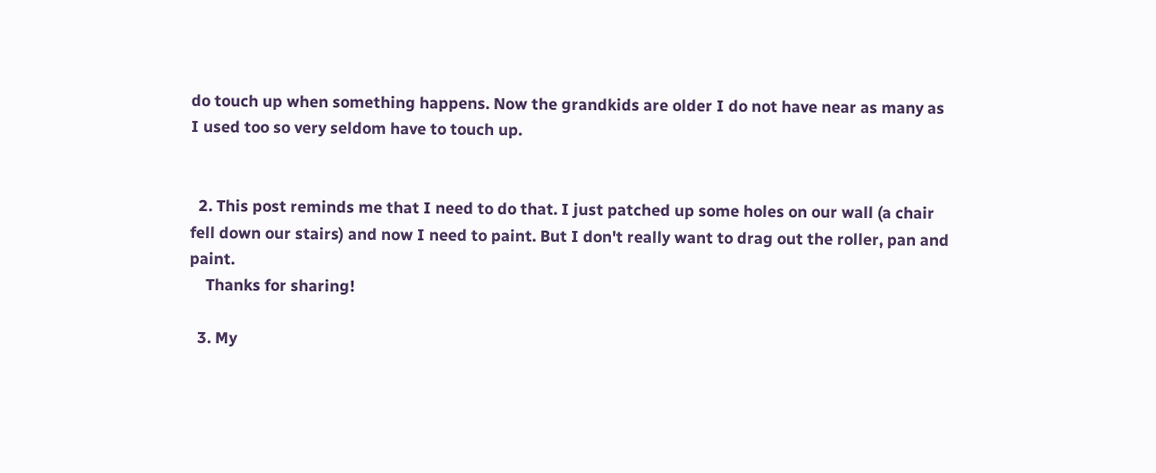do touch up when something happens. Now the grandkids are older I do not have near as many as I used too so very seldom have to touch up.


  2. This post reminds me that I need to do that. I just patched up some holes on our wall (a chair fell down our stairs) and now I need to paint. But I don't really want to drag out the roller, pan and paint.
    Thanks for sharing!

  3. My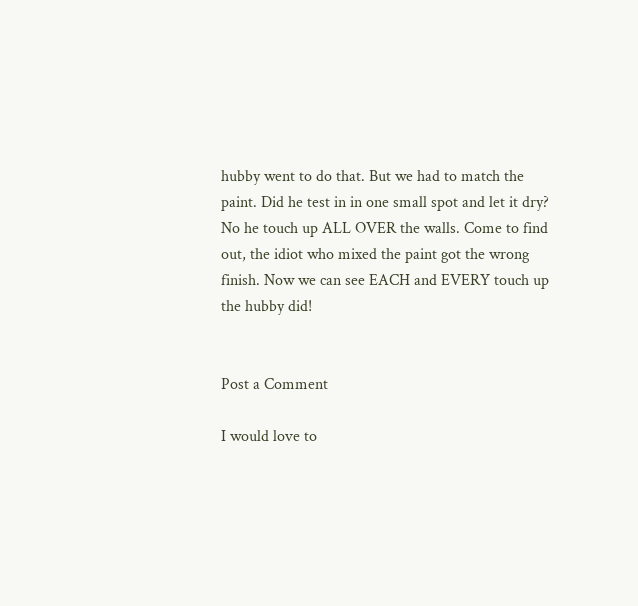hubby went to do that. But we had to match the paint. Did he test in in one small spot and let it dry? No he touch up ALL OVER the walls. Come to find out, the idiot who mixed the paint got the wrong finish. Now we can see EACH and EVERY touch up the hubby did!


Post a Comment

I would love to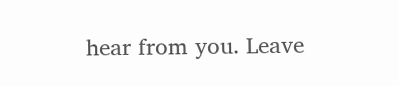hear from you. Leave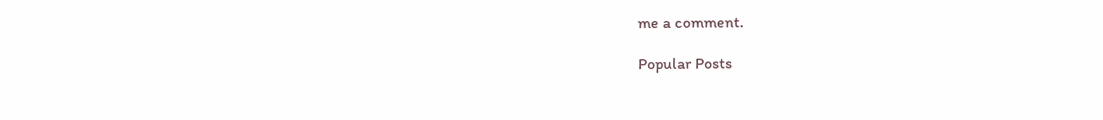me a comment.

Popular Posts